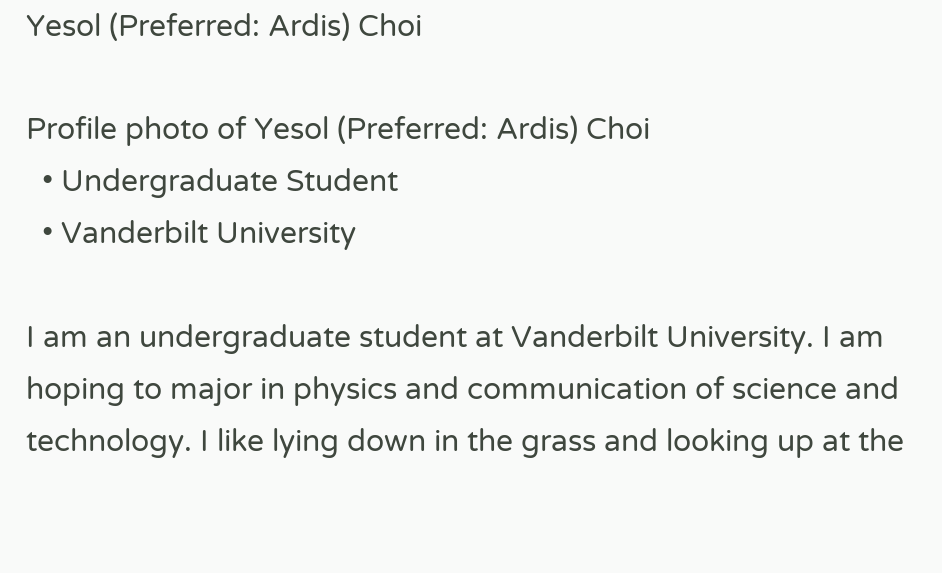Yesol (Preferred: Ardis) Choi

Profile photo of Yesol (Preferred: Ardis) Choi
  • Undergraduate Student
  • Vanderbilt University

I am an undergraduate student at Vanderbilt University. I am hoping to major in physics and communication of science and technology. I like lying down in the grass and looking up at the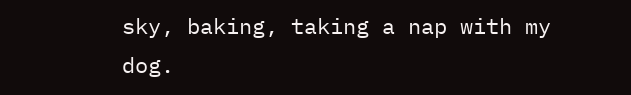sky, baking, taking a nap with my dog.